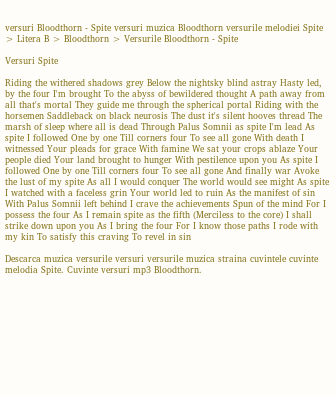versuri Bloodthorn - Spite versuri muzica Bloodthorn versurile melodiei Spite > Litera B > Bloodthorn > Versurile Bloodthorn - Spite

Versuri Spite

Riding the withered shadows grey Below the nightsky blind astray Hasty led, by the four I'm brought To the abyss of bewildered thought A path away from all that's mortal They guide me through the spherical portal Riding with the horsemen Saddleback on black neurosis The dust it's silent hooves thread The marsh of sleep where all is dead Through Palus Somnii as spite I'm lead As spite I followed One by one Till corners four To see all gone With death I witnessed Your pleads for grace With famine We sat your crops ablaze Your people died Your land brought to hunger With pestilence upon you As spite I followed One by one Till corners four To see all gone And finally war Avoke the lust of my spite As all I would conquer The world would see might As spite I watched with a faceless grin Your world led to ruin As the manifest of sin With Palus Somnii left behind I crave the achievements Spun of the mind For I possess the four As I remain spite as the fifth (Merciless to the core) I shall strike down upon you As I bring the four For I know those paths I rode with my kin To satisfy this craving To revel in sin

Descarca muzica versurile versuri versurile muzica straina cuvintele cuvinte melodia Spite. Cuvinte versuri mp3 Bloodthorn.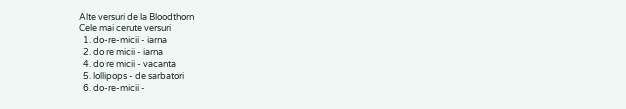Alte versuri de la Bloodthorn
Cele mai cerute versuri
  1. do-re-micii - iarna
  2. do re micii - iarna
  4. do re micii - vacanta
  5. lollipops - de sarbatori
  6. do-re-micii -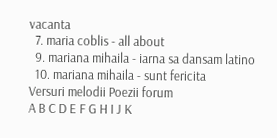vacanta
  7. maria coblis - all about
  9. mariana mihaila - iarna sa dansam latino
  10. mariana mihaila - sunt fericita
Versuri melodii Poezii forum
A B C D E F G H I J K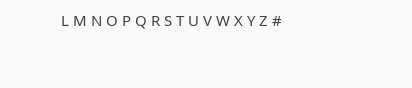L M N O P Q R S T U V W X Y Z #